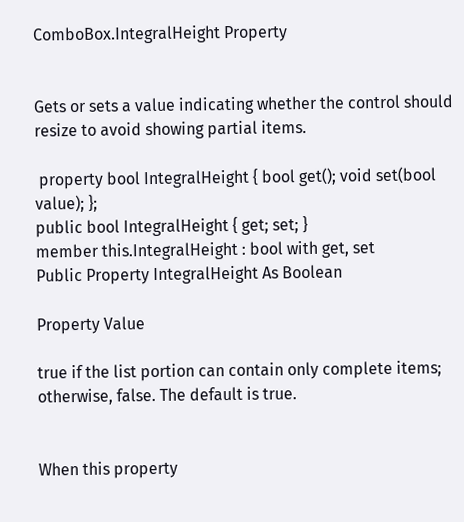ComboBox.IntegralHeight Property


Gets or sets a value indicating whether the control should resize to avoid showing partial items.

 property bool IntegralHeight { bool get(); void set(bool value); };
public bool IntegralHeight { get; set; }
member this.IntegralHeight : bool with get, set
Public Property IntegralHeight As Boolean

Property Value

true if the list portion can contain only complete items; otherwise, false. The default is true.


When this property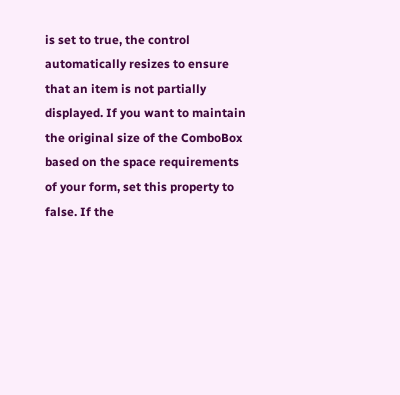is set to true, the control automatically resizes to ensure that an item is not partially displayed. If you want to maintain the original size of the ComboBox based on the space requirements of your form, set this property to false. If the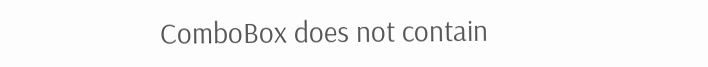ComboBox does not contain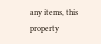any items, this property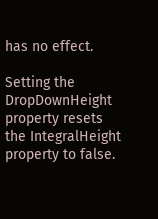has no effect.

Setting the DropDownHeight property resets the IntegralHeight property to false.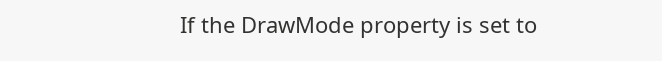If the DrawMode property is set to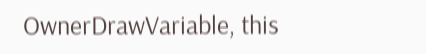OwnerDrawVariable, this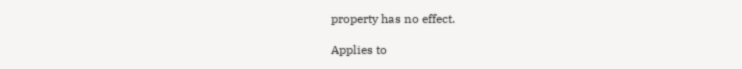property has no effect.

Applies to